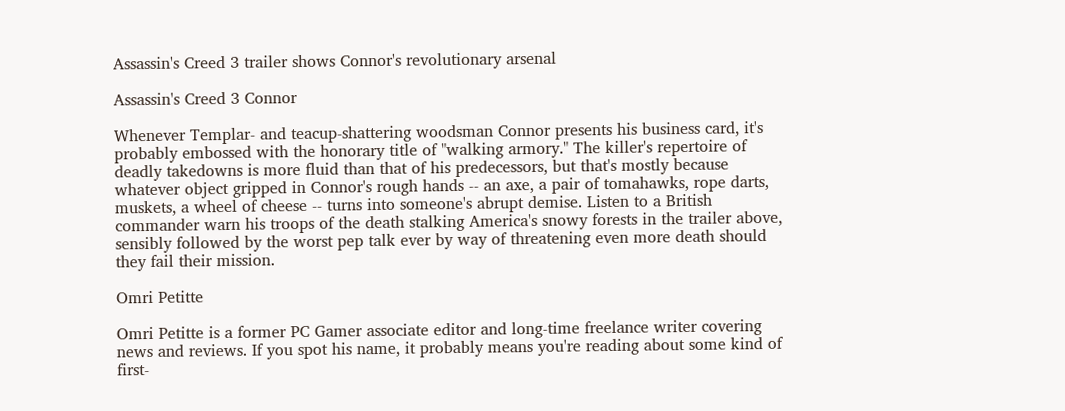Assassin's Creed 3 trailer shows Connor's revolutionary arsenal

Assassin's Creed 3 Connor

Whenever Templar- and teacup-shattering woodsman Connor presents his business card, it's probably embossed with the honorary title of "walking armory." The killer's repertoire of deadly takedowns is more fluid than that of his predecessors, but that's mostly because whatever object gripped in Connor's rough hands -- an axe, a pair of tomahawks, rope darts, muskets, a wheel of cheese -- turns into someone's abrupt demise. Listen to a British commander warn his troops of the death stalking America's snowy forests in the trailer above, sensibly followed by the worst pep talk ever by way of threatening even more death should they fail their mission.

Omri Petitte

Omri Petitte is a former PC Gamer associate editor and long-time freelance writer covering news and reviews. If you spot his name, it probably means you're reading about some kind of first-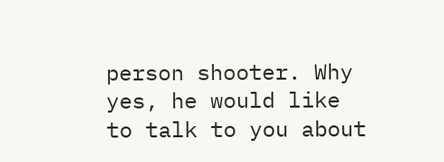person shooter. Why yes, he would like to talk to you about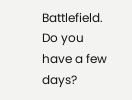Battlefield. Do you have a few days?